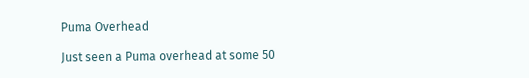Puma Overhead

Just seen a Puma overhead at some 50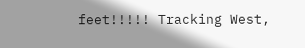feet!!!!! Tracking West,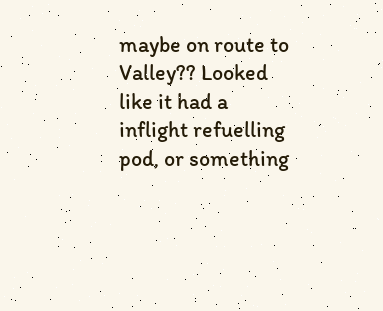maybe on route to Valley?? Looked like it had a inflight refuelling pod, or something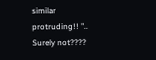similar protruding!! ".. Surely not????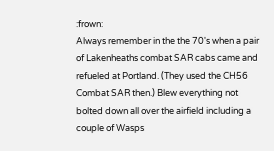:frown:
Always remember in the the 70's when a pair of Lakenheaths combat SAR cabs came and refueled at Portland. (They used the CH56 Combat SAR then.) Blew everything not bolted down all over the airfield including a couple of Wasps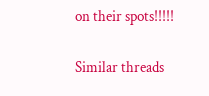on their spots!!!!!

Similar threads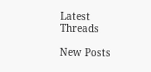Latest Threads

New Posts